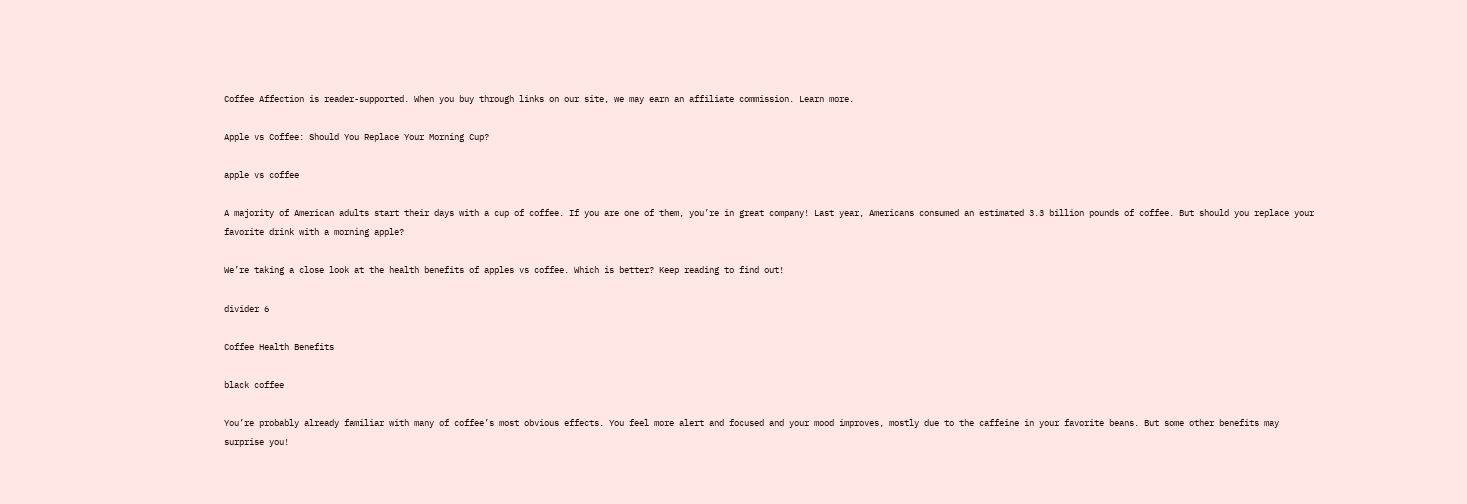Coffee Affection is reader-supported. When you buy through links on our site, we may earn an affiliate commission. Learn more.

Apple vs Coffee: Should You Replace Your Morning Cup?

apple vs coffee

A majority of American adults start their days with a cup of coffee. If you are one of them, you’re in great company! Last year, Americans consumed an estimated 3.3 billion pounds of coffee. But should you replace your favorite drink with a morning apple?

We’re taking a close look at the health benefits of apples vs coffee. Which is better? Keep reading to find out!

divider 6

Coffee Health Benefits

black coffee

You’re probably already familiar with many of coffee’s most obvious effects. You feel more alert and focused and your mood improves, mostly due to the caffeine in your favorite beans. But some other benefits may surprise you!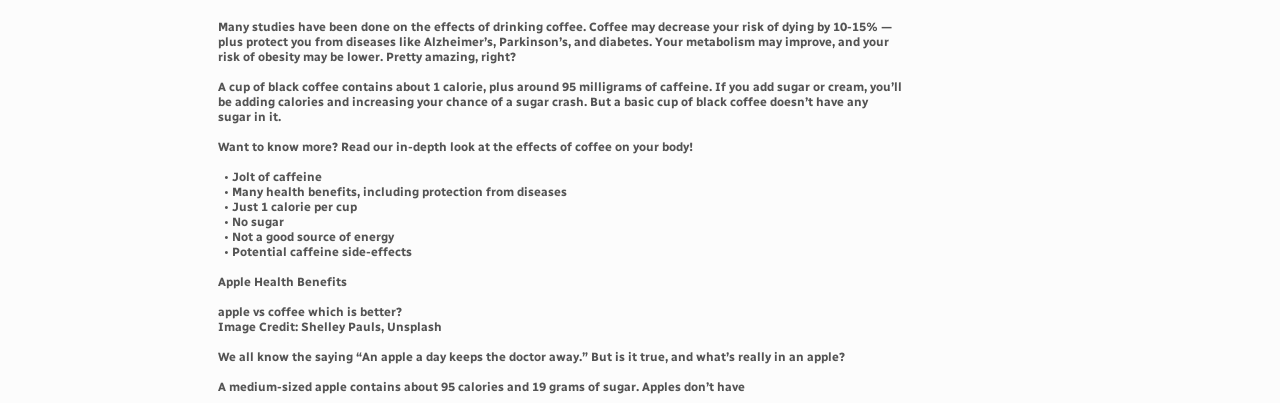Many studies have been done on the effects of drinking coffee. Coffee may decrease your risk of dying by 10-15% — plus protect you from diseases like Alzheimer’s, Parkinson’s, and diabetes. Your metabolism may improve, and your risk of obesity may be lower. Pretty amazing, right?

A cup of black coffee contains about 1 calorie, plus around 95 milligrams of caffeine. If you add sugar or cream, you’ll be adding calories and increasing your chance of a sugar crash. But a basic cup of black coffee doesn’t have any sugar in it.

Want to know more? Read our in-depth look at the effects of coffee on your body!

  • Jolt of caffeine
  • Many health benefits, including protection from diseases
  • Just 1 calorie per cup
  • No sugar
  • Not a good source of energy
  • Potential caffeine side-effects

Apple Health Benefits

apple vs coffee which is better?
Image Credit: Shelley Pauls, Unsplash

We all know the saying “An apple a day keeps the doctor away.” But is it true, and what’s really in an apple?

A medium-sized apple contains about 95 calories and 19 grams of sugar. Apples don’t have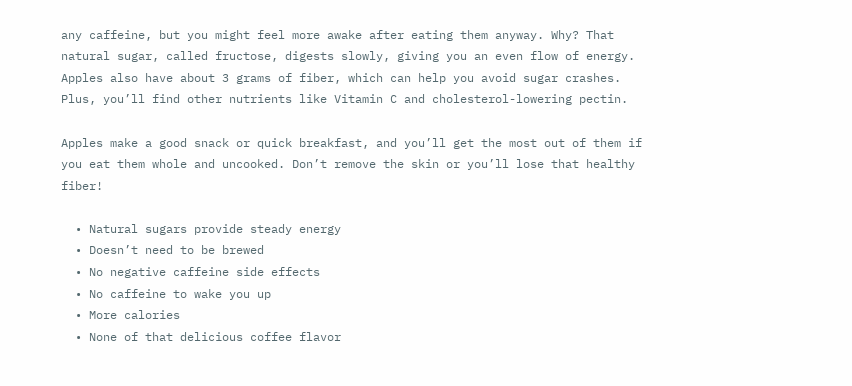any caffeine, but you might feel more awake after eating them anyway. Why? That natural sugar, called fructose, digests slowly, giving you an even flow of energy. Apples also have about 3 grams of fiber, which can help you avoid sugar crashes. Plus, you’ll find other nutrients like Vitamin C and cholesterol-lowering pectin.

Apples make a good snack or quick breakfast, and you’ll get the most out of them if you eat them whole and uncooked. Don’t remove the skin or you’ll lose that healthy fiber!

  • Natural sugars provide steady energy
  • Doesn’t need to be brewed
  • No negative caffeine side effects
  • No caffeine to wake you up
  • More calories
  • None of that delicious coffee flavor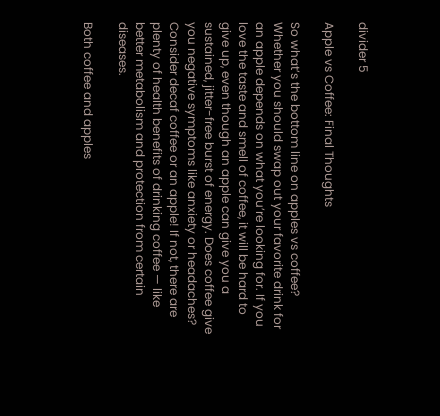divider 5

Apple vs Coffee: Final Thoughts

So what’s the bottom line on apples vs coffee? Whether you should swap out your favorite drink for an apple depends on what you’re looking for. If you love the taste and smell of coffee, it will be hard to give up, even though an apple can give you a sustained, jitter-free burst of energy. Does coffee give you negative symptoms like anxiety or headaches? Consider decaf coffee or an apple! If not, there are plenty of health benefits of drinking coffee — like better metabolism and protection from certain diseases.

Both coffee and apples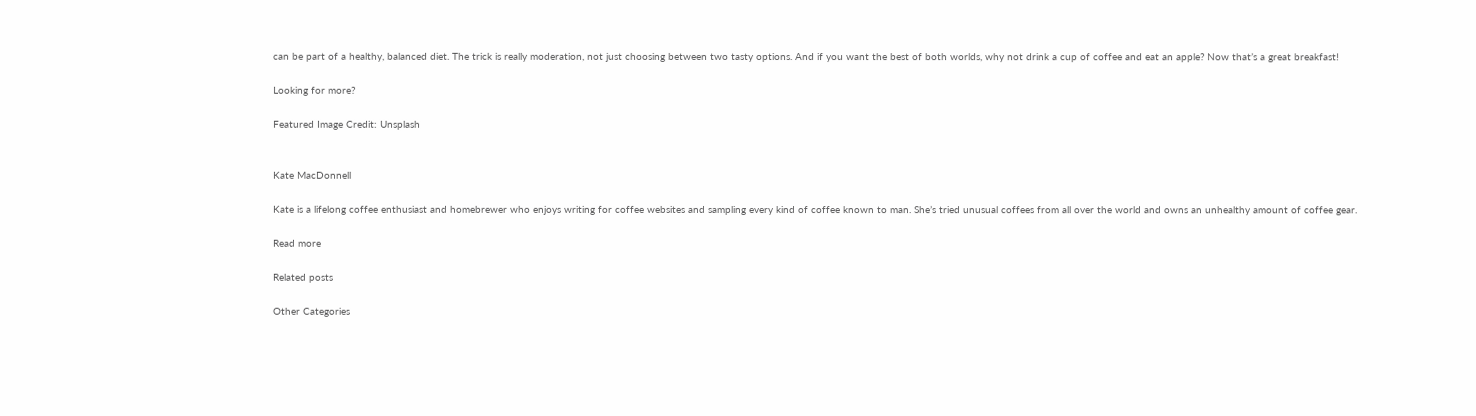can be part of a healthy, balanced diet. The trick is really moderation, not just choosing between two tasty options. And if you want the best of both worlds, why not drink a cup of coffee and eat an apple? Now that’s a great breakfast!

Looking for more?

Featured Image Credit: Unsplash


Kate MacDonnell

Kate is a lifelong coffee enthusiast and homebrewer who enjoys writing for coffee websites and sampling every kind of coffee known to man. She’s tried unusual coffees from all over the world and owns an unhealthy amount of coffee gear.

Read more

Related posts

Other Categories